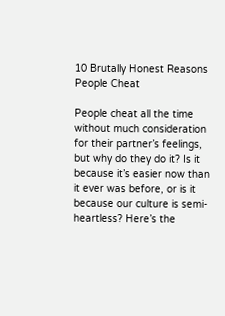10 Brutally Honest Reasons People Cheat

People cheat all the time without much consideration for their partner’s feelings, but why do they do it? Is it because it’s easier now than it ever was before, or is it because our culture is semi-heartless? Here’s the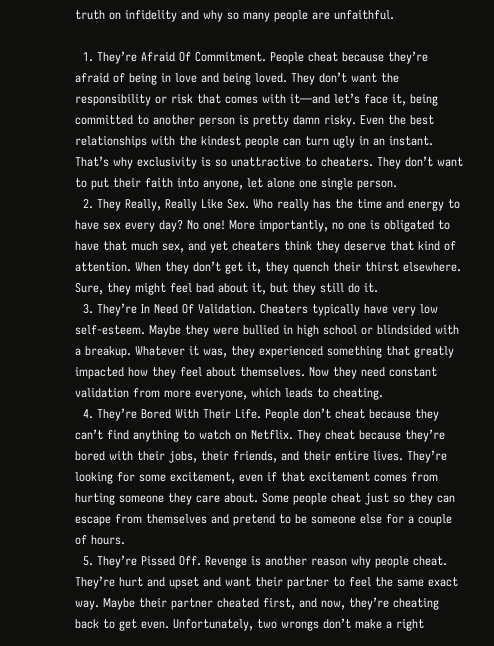truth on infidelity and why so many people are unfaithful.

  1. They’re Afraid Of Commitment. People cheat because they’re afraid of being in love and being loved. They don’t want the responsibility or risk that comes with it—and let’s face it, being committed to another person is pretty damn risky. Even the best relationships with the kindest people can turn ugly in an instant. That’s why exclusivity is so unattractive to cheaters. They don’t want to put their faith into anyone, let alone one single person.
  2. They Really, Really Like Sex. Who really has the time and energy to have sex every day? No one! More importantly, no one is obligated to have that much sex, and yet cheaters think they deserve that kind of attention. When they don’t get it, they quench their thirst elsewhere. Sure, they might feel bad about it, but they still do it.
  3. They’re In Need Of Validation. Cheaters typically have very low self-esteem. Maybe they were bullied in high school or blindsided with a breakup. Whatever it was, they experienced something that greatly impacted how they feel about themselves. Now they need constant validation from more everyone, which leads to cheating.
  4. They’re Bored With Their Life. People don’t cheat because they can’t find anything to watch on Netflix. They cheat because they’re bored with their jobs, their friends, and their entire lives. They’re looking for some excitement, even if that excitement comes from hurting someone they care about. Some people cheat just so they can escape from themselves and pretend to be someone else for a couple of hours.
  5. They’re Pissed Off. Revenge is another reason why people cheat. They’re hurt and upset and want their partner to feel the same exact way. Maybe their partner cheated first, and now, they’re cheating back to get even. Unfortunately, two wrongs don’t make a right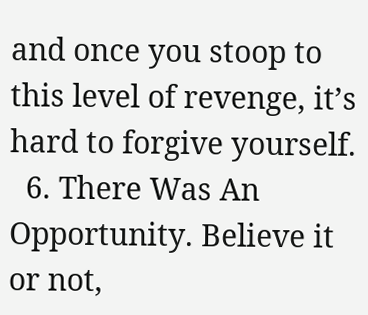and once you stoop to this level of revenge, it’s hard to forgive yourself.
  6. There Was An Opportunity. Believe it or not,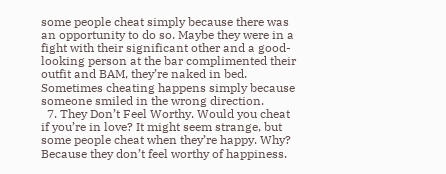some people cheat simply because there was an opportunity to do so. Maybe they were in a fight with their significant other and a good-looking person at the bar complimented their outfit and BAM, they’re naked in bed. Sometimes cheating happens simply because someone smiled in the wrong direction.
  7. They Don’t Feel Worthy. Would you cheat if you’re in love? It might seem strange, but some people cheat when they’re happy. Why? Because they don’t feel worthy of happiness.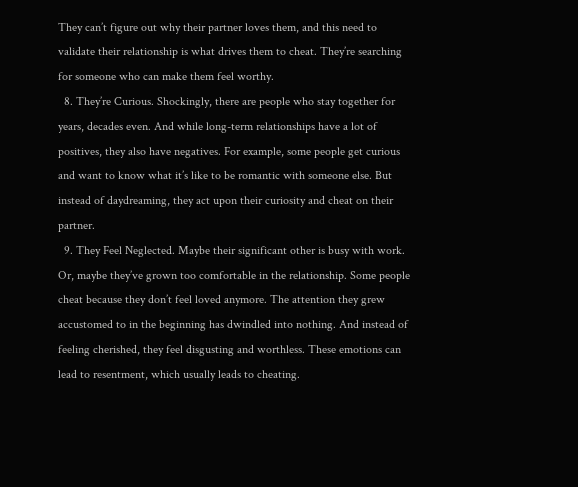They can’t figure out why their partner loves them, and this need to validate their relationship is what drives them to cheat. They’re searching for someone who can make them feel worthy.
  8. They’re Curious. Shockingly, there are people who stay together for years, decades even. And while long-term relationships have a lot of positives, they also have negatives. For example, some people get curious and want to know what it’s like to be romantic with someone else. But instead of daydreaming, they act upon their curiosity and cheat on their partner.
  9. They Feel Neglected. Maybe their significant other is busy with work. Or, maybe they’ve grown too comfortable in the relationship. Some people cheat because they don’t feel loved anymore. The attention they grew accustomed to in the beginning has dwindled into nothing. And instead of feeling cherished, they feel disgusting and worthless. These emotions can lead to resentment, which usually leads to cheating.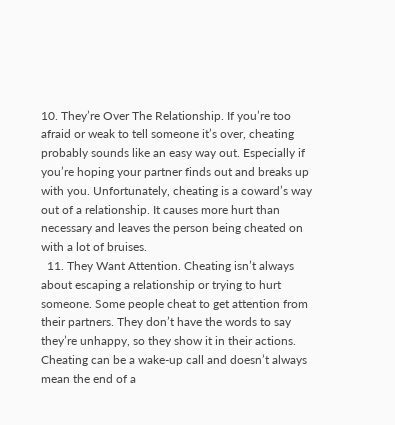10. They’re Over The Relationship. If you’re too afraid or weak to tell someone it’s over, cheating probably sounds like an easy way out. Especially if you’re hoping your partner finds out and breaks up with you. Unfortunately, cheating is a coward’s way out of a relationship. It causes more hurt than necessary and leaves the person being cheated on with a lot of bruises.
  11. They Want Attention. Cheating isn’t always about escaping a relationship or trying to hurt someone. Some people cheat to get attention from their partners. They don’t have the words to say they’re unhappy, so they show it in their actions. Cheating can be a wake-up call and doesn’t always mean the end of a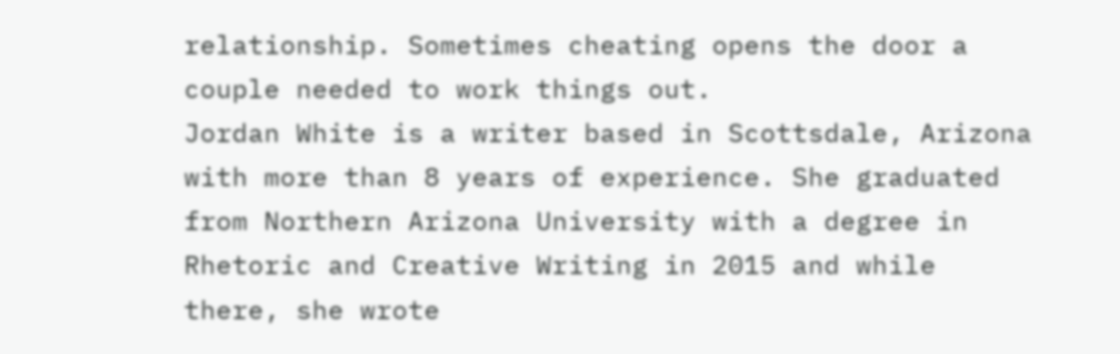relationship. Sometimes cheating opens the door a couple needed to work things out.
Jordan White is a writer based in Scottsdale, Arizona with more than 8 years of experience. She graduated from Northern Arizona University with a degree in Rhetoric and Creative Writing in 2015 and while there, she wrote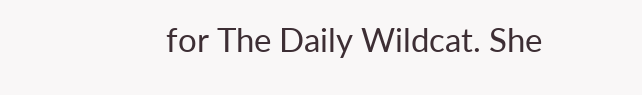for The Daily Wildcat. She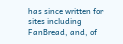has since written for sites including FanBread, and, of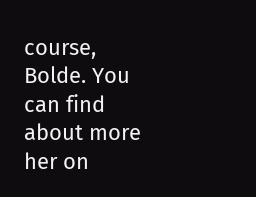course, Bolde. You can find about more her on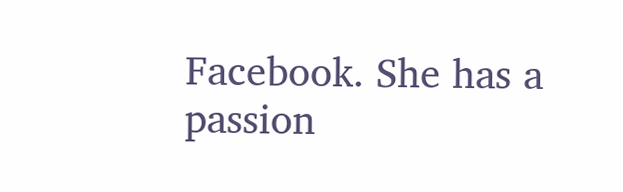Facebook. She has a passion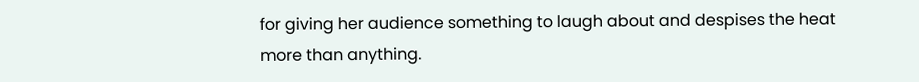for giving her audience something to laugh about and despises the heat more than anything.